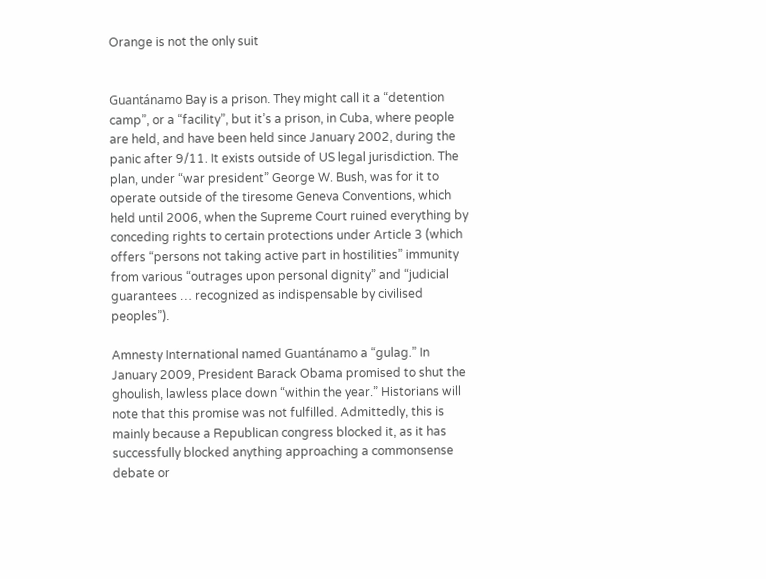Orange is not the only suit


Guantánamo Bay is a prison. They might call it a “detention camp”, or a “facility”, but it’s a prison, in Cuba, where people are held, and have been held since January 2002, during the panic after 9/11. It exists outside of US legal jurisdiction. The plan, under “war president” George W. Bush, was for it to operate outside of the tiresome Geneva Conventions, which held until 2006, when the Supreme Court ruined everything by conceding rights to certain protections under Article 3 (which offers “persons not taking active part in hostilities” immunity from various “outrages upon personal dignity” and “judicial guarantees … recognized as indispensable by civilised peoples”).

Amnesty International named Guantánamo a “gulag.” In January 2009, President Barack Obama promised to shut the ghoulish, lawless place down “within the year.” Historians will note that this promise was not fulfilled. Admittedly, this is mainly because a Republican congress blocked it, as it has successfully blocked anything approaching a commonsense debate or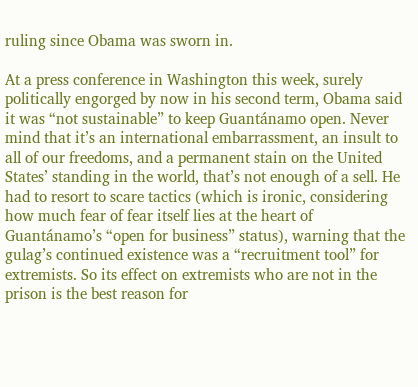ruling since Obama was sworn in.

At a press conference in Washington this week, surely politically engorged by now in his second term, Obama said it was “not sustainable” to keep Guantánamo open. Never mind that it’s an international embarrassment, an insult to all of our freedoms, and a permanent stain on the United States’ standing in the world, that’s not enough of a sell. He had to resort to scare tactics (which is ironic, considering how much fear of fear itself lies at the heart of Guantánamo’s “open for business” status), warning that the gulag’s continued existence was a “recruitment tool” for extremists. So its effect on extremists who are not in the prison is the best reason for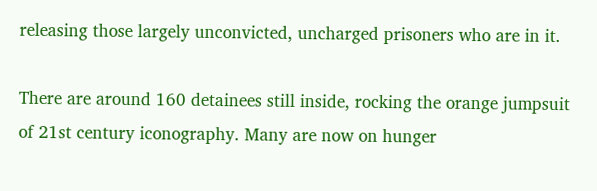releasing those largely unconvicted, uncharged prisoners who are in it.

There are around 160 detainees still inside, rocking the orange jumpsuit of 21st century iconography. Many are now on hunger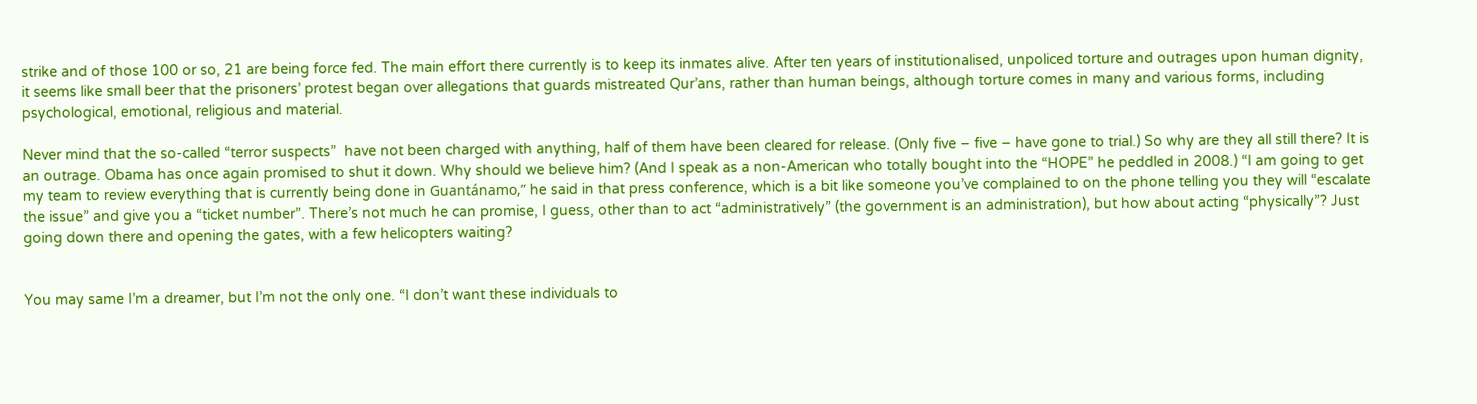strike and of those 100 or so, 21 are being force fed. The main effort there currently is to keep its inmates alive. After ten years of institutionalised, unpoliced torture and outrages upon human dignity, it seems like small beer that the prisoners’ protest began over allegations that guards mistreated Qur’ans, rather than human beings, although torture comes in many and various forms, including psychological, emotional, religious and material.

Never mind that the so-called “terror suspects”  have not been charged with anything, half of them have been cleared for release. (Only five – five – have gone to trial.) So why are they all still there? It is an outrage. Obama has once again promised to shut it down. Why should we believe him? (And I speak as a non-American who totally bought into the “HOPE” he peddled in 2008.) “I am going to get my team to review everything that is currently being done in Guantánamo,” he said in that press conference, which is a bit like someone you’ve complained to on the phone telling you they will “escalate the issue” and give you a “ticket number”. There’s not much he can promise, I guess, other than to act “administratively” (the government is an administration), but how about acting “physically”? Just going down there and opening the gates, with a few helicopters waiting?


You may same I’m a dreamer, but I’m not the only one. “I don’t want these individuals to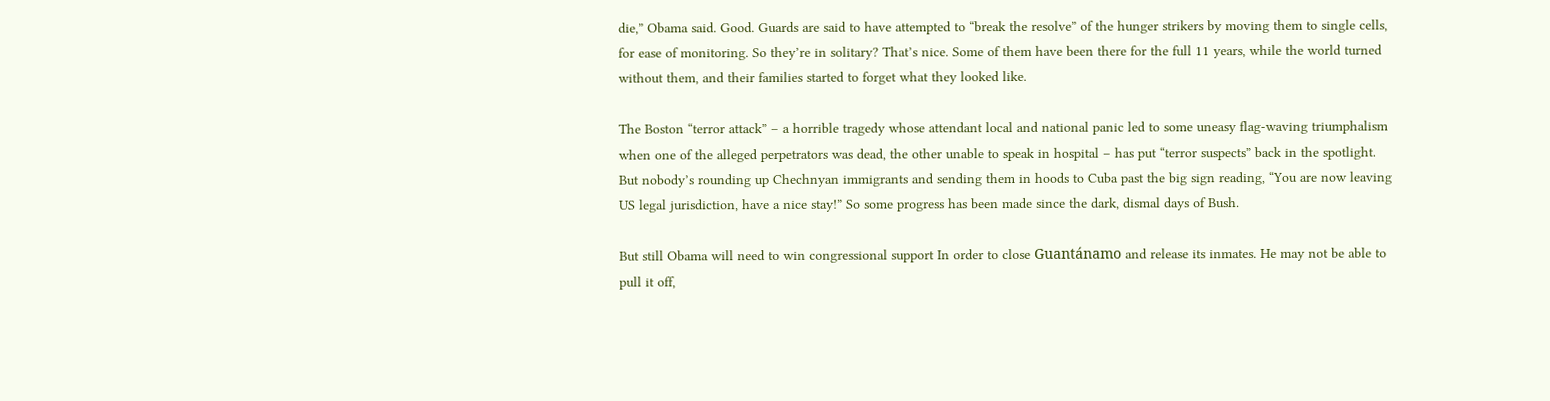die,” Obama said. Good. Guards are said to have attempted to “break the resolve” of the hunger strikers by moving them to single cells, for ease of monitoring. So they’re in solitary? That’s nice. Some of them have been there for the full 11 years, while the world turned without them, and their families started to forget what they looked like.

The Boston “terror attack” – a horrible tragedy whose attendant local and national panic led to some uneasy flag-waving triumphalism when one of the alleged perpetrators was dead, the other unable to speak in hospital – has put “terror suspects” back in the spotlight. But nobody’s rounding up Chechnyan immigrants and sending them in hoods to Cuba past the big sign reading, “You are now leaving US legal jurisdiction, have a nice stay!” So some progress has been made since the dark, dismal days of Bush.

But still Obama will need to win congressional support In order to close Guantánamo and release its inmates. He may not be able to pull it off,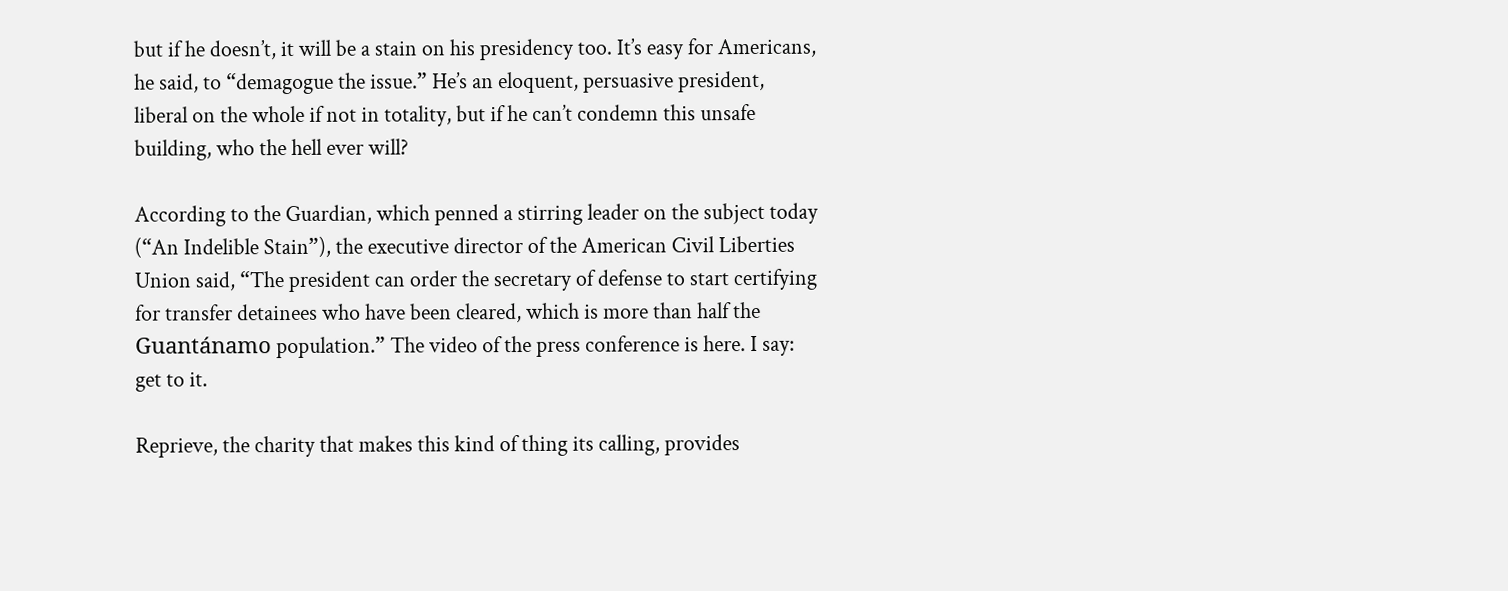but if he doesn’t, it will be a stain on his presidency too. It’s easy for Americans, he said, to “demagogue the issue.” He’s an eloquent, persuasive president, liberal on the whole if not in totality, but if he can’t condemn this unsafe building, who the hell ever will?

According to the Guardian, which penned a stirring leader on the subject today (“An Indelible Stain”), the executive director of the American Civil Liberties Union said, “The president can order the secretary of defense to start certifying for transfer detainees who have been cleared, which is more than half the Guantánamo population.” The video of the press conference is here. I say: get to it.

Reprieve, the charity that makes this kind of thing its calling, provides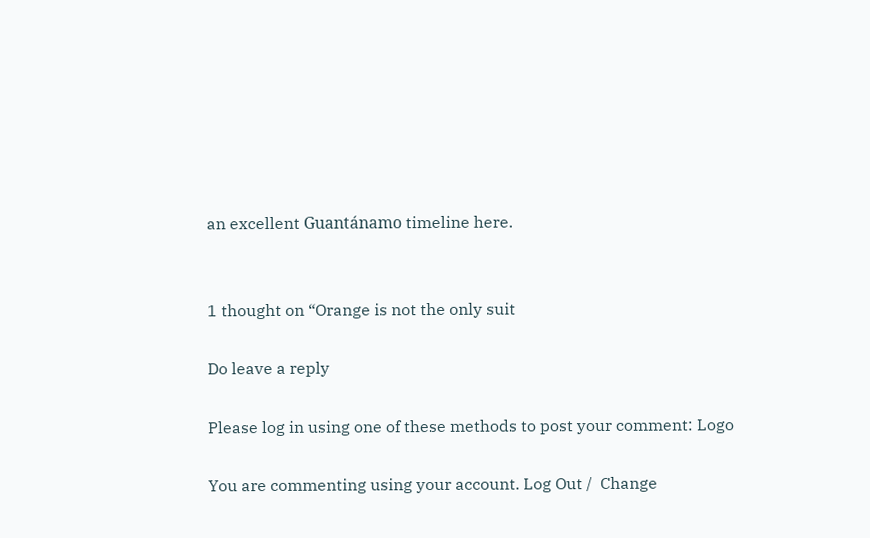an excellent Guantánamo timeline here.


1 thought on “Orange is not the only suit

Do leave a reply

Please log in using one of these methods to post your comment: Logo

You are commenting using your account. Log Out /  Change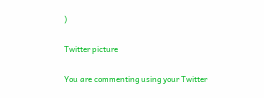)

Twitter picture

You are commenting using your Twitter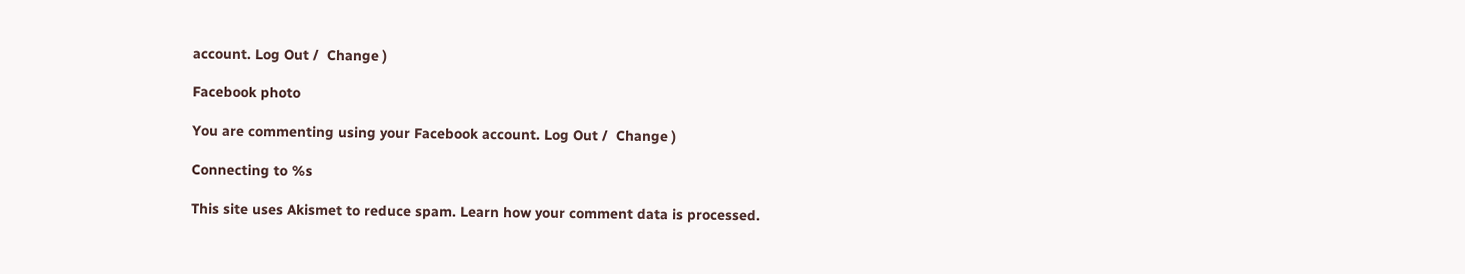account. Log Out /  Change )

Facebook photo

You are commenting using your Facebook account. Log Out /  Change )

Connecting to %s

This site uses Akismet to reduce spam. Learn how your comment data is processed.